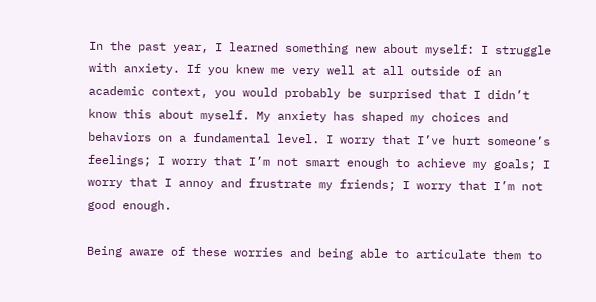In the past year, I learned something new about myself: I struggle with anxiety. If you knew me very well at all outside of an academic context, you would probably be surprised that I didn’t know this about myself. My anxiety has shaped my choices and behaviors on a fundamental level. I worry that I’ve hurt someone’s feelings; I worry that I’m not smart enough to achieve my goals; I worry that I annoy and frustrate my friends; I worry that I’m not good enough.

Being aware of these worries and being able to articulate them to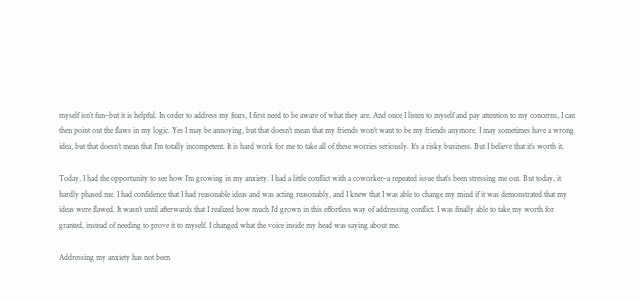myself isn’t fun–but it is helpful. In order to address my fears, I first need to be aware of what they are. And once I listen to myself and pay attention to my concerns, I can then point out the flaws in my logic. Yes I may be annoying, but that doesn’t mean that my friends won’t want to be my friends anymore. I may sometimes have a wrong idea, but that doesn’t mean that I’m totally incompetent. It is hard work for me to take all of these worries seriously. It’s a risky business. But I believe that it’s worth it.

Today, I had the opportunity to see how I’m growing in my anxiety. I had a little conflict with a coworker–a repeated issue that’s been stressing me out. But today, it hardly phased me. I had confidence that I had reasonable ideas and was acting reasonably, and I knew that I was able to change my mind if it was demonstrated that my ideas were flawed. It wasn’t until afterwards that I realized how much I’d grown in this effortless way of addressing conflict. I was finally able to take my worth for granted, instead of needing to prove it to myself. I changed what the voice inside my head was saying about me.

Addressing my anxiety has not been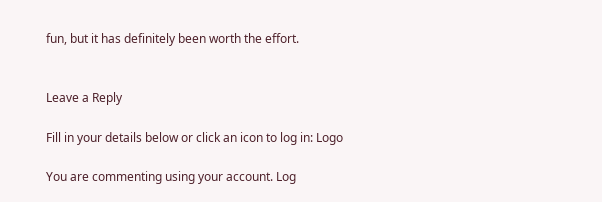fun, but it has definitely been worth the effort.


Leave a Reply

Fill in your details below or click an icon to log in: Logo

You are commenting using your account. Log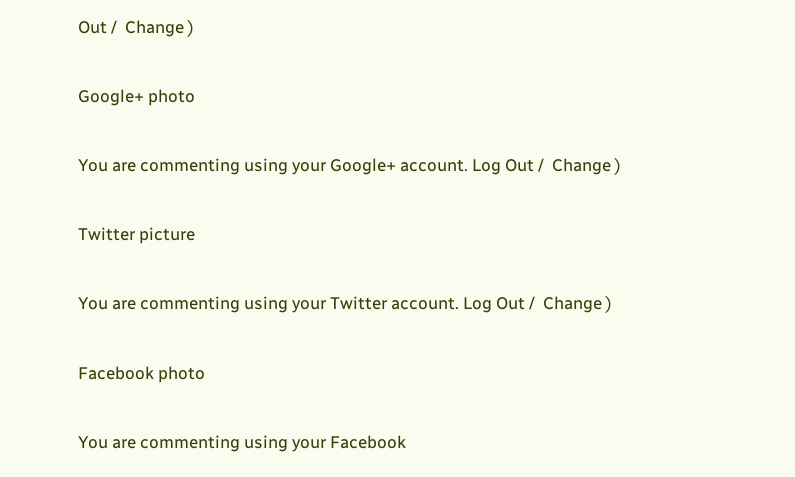Out /  Change )

Google+ photo

You are commenting using your Google+ account. Log Out /  Change )

Twitter picture

You are commenting using your Twitter account. Log Out /  Change )

Facebook photo

You are commenting using your Facebook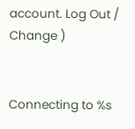account. Log Out /  Change )


Connecting to %s